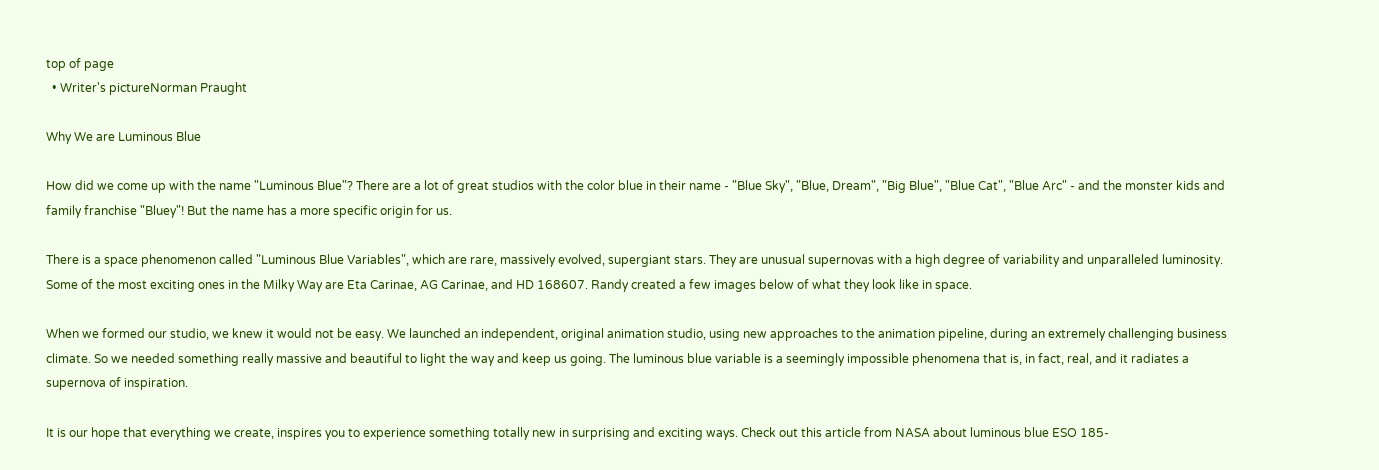top of page
  • Writer's pictureNorman Praught

Why We are Luminous Blue

How did we come up with the name "Luminous Blue"? There are a lot of great studios with the color blue in their name - "Blue Sky", "Blue, Dream", "Big Blue", "Blue Cat", "Blue Arc" - and the monster kids and family franchise "Bluey"! But the name has a more specific origin for us.

There is a space phenomenon called "Luminous Blue Variables", which are rare, massively evolved, supergiant stars. They are unusual supernovas with a high degree of variability and unparalleled luminosity. Some of the most exciting ones in the Milky Way are Eta Carinae, AG Carinae, and HD 168607. Randy created a few images below of what they look like in space.

When we formed our studio, we knew it would not be easy. We launched an independent, original animation studio, using new approaches to the animation pipeline, during an extremely challenging business climate. So we needed something really massive and beautiful to light the way and keep us going. The luminous blue variable is a seemingly impossible phenomena that is, in fact, real, and it radiates a supernova of inspiration.

It is our hope that everything we create, inspires you to experience something totally new in surprising and exciting ways. Check out this article from NASA about luminous blue ESO 185-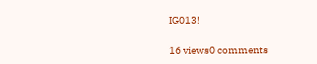IG013!

16 views0 comments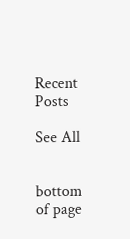Recent Posts

See All


bottom of page